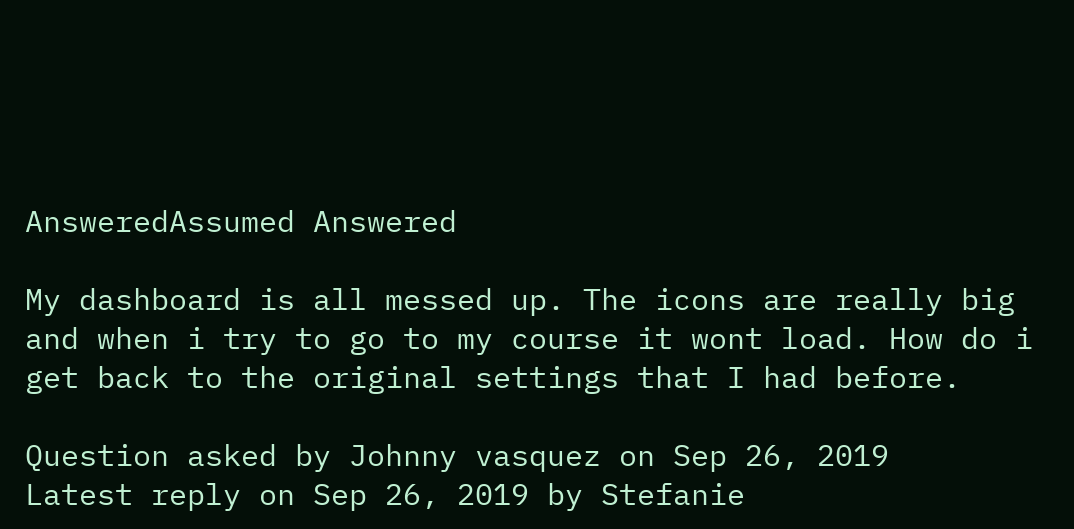AnsweredAssumed Answered

My dashboard is all messed up. The icons are really big and when i try to go to my course it wont load. How do i get back to the original settings that I had before.

Question asked by Johnny vasquez on Sep 26, 2019
Latest reply on Sep 26, 2019 by Stefanie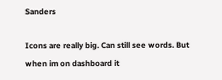Sanders

Icons are really big. Can still see words. But when im on dashboard it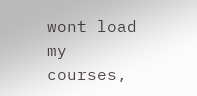wont load my courses,